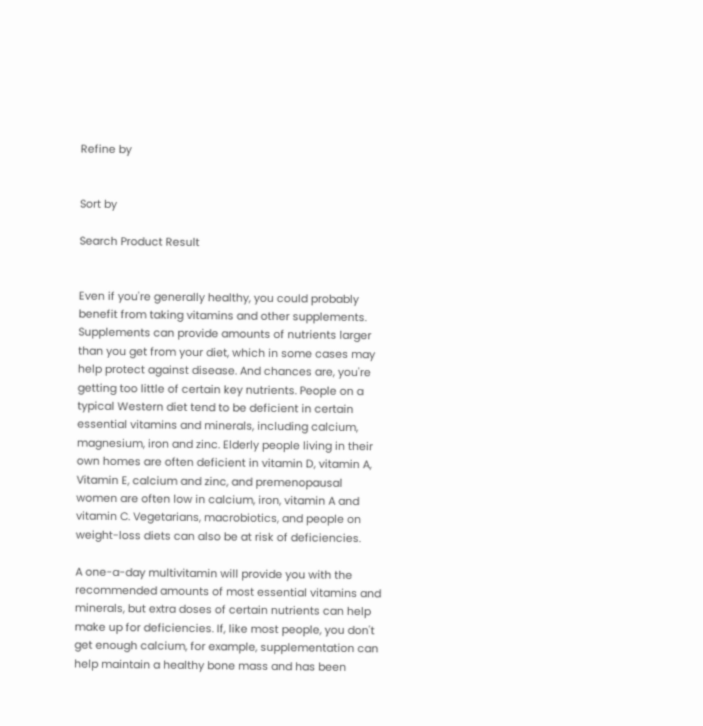Refine by


Sort by

Search Product Result


Even if you're generally healthy, you could probably benefit from taking vitamins and other supplements. Supplements can provide amounts of nutrients larger than you get from your diet, which in some cases may help protect against disease. And chances are, you're getting too little of certain key nutrients. People on a typical Western diet tend to be deficient in certain essential vitamins and minerals, including calcium, magnesium, iron and zinc. Elderly people living in their own homes are often deficient in vitamin D, vitamin A, Vitamin E, calcium and zinc, and premenopausal women are often low in calcium, iron, vitamin A and vitamin C. Vegetarians, macrobiotics, and people on weight-loss diets can also be at risk of deficiencies.

A one-a-day multivitamin will provide you with the recommended amounts of most essential vitamins and minerals, but extra doses of certain nutrients can help make up for deficiencies. If, like most people, you don't get enough calcium, for example, supplementation can help maintain a healthy bone mass and has been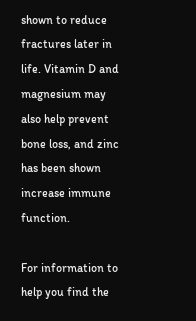shown to reduce fractures later in life. Vitamin D and magnesium may also help prevent bone loss, and zinc has been shown increase immune function.

For information to help you find the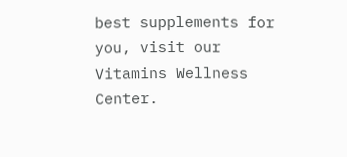best supplements for you, visit our Vitamins Wellness Center.